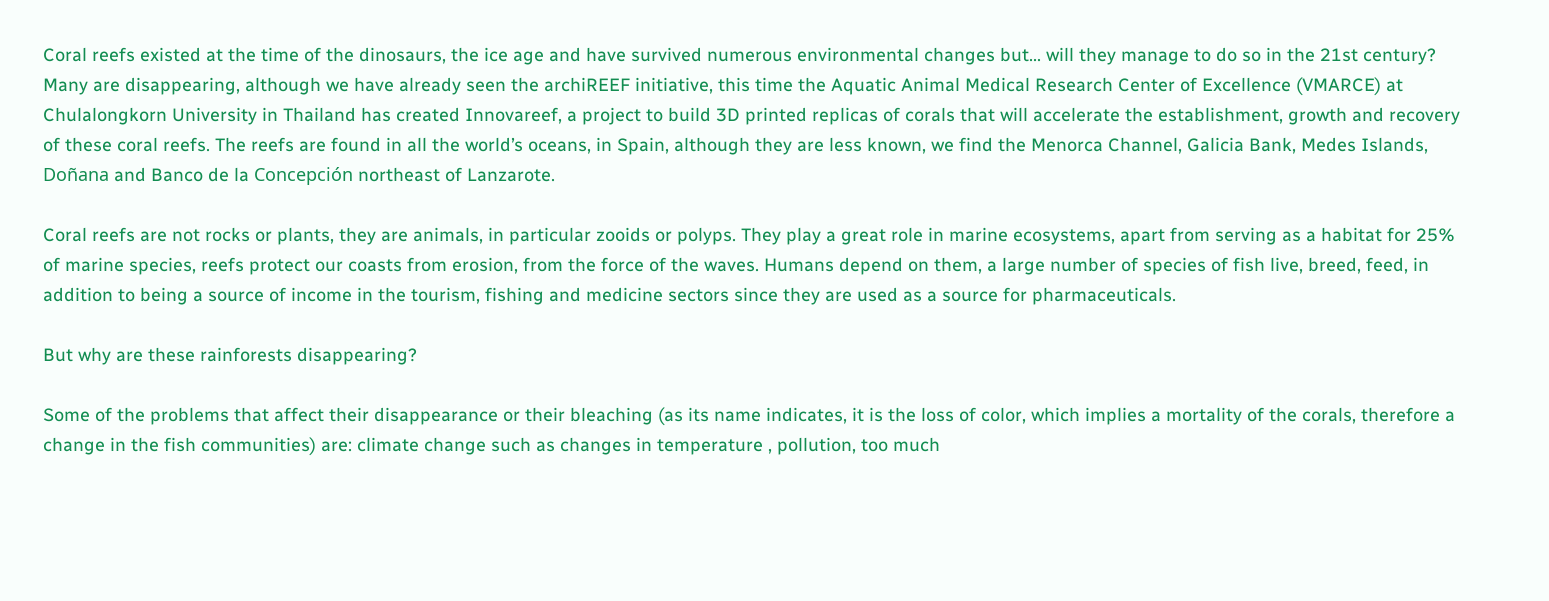Coral reefs existed at the time of the dinosaurs, the ice age and have survived numerous environmental changes but… will they manage to do so in the 21st century? Many are disappearing, although we have already seen the archiREEF initiative, this time the Aquatic Animal Medical Research Center of Excellence (VMARCE) at Chulalongkorn University in Thailand has created Innovareef, a project to build 3D printed replicas of corals that will accelerate the establishment, growth and recovery of these coral reefs. The reefs are found in all the world’s oceans, in Spain, although they are less known, we find the Menorca Channel, Galicia Bank, Medes Islands, Doñana and Banco de la Concepción northeast of Lanzarote.

Coral reefs are not rocks or plants, they are animals, in particular zooids or polyps. They play a great role in marine ecosystems, apart from serving as a habitat for 25% of marine species, reefs protect our coasts from erosion, from the force of the waves. Humans depend on them, a large number of species of fish live, breed, feed, in addition to being a source of income in the tourism, fishing and medicine sectors since they are used as a source for pharmaceuticals.

But why are these rainforests disappearing?

Some of the problems that affect their disappearance or their bleaching (as its name indicates, it is the loss of color, which implies a mortality of the corals, therefore a change in the fish communities) are: climate change such as changes in temperature , pollution, too much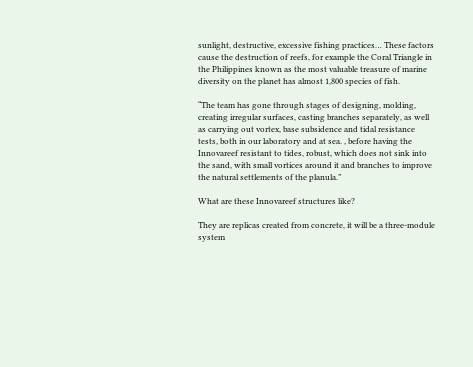sunlight, destructive, excessive fishing practices… These factors cause the destruction of reefs, for example the Coral Triangle in the Philippines known as the most valuable treasure of marine diversity on the planet has almost 1,800 species of fish.

“The team has gone through stages of designing, molding, creating irregular surfaces, casting branches separately, as well as carrying out vortex, base subsidence and tidal resistance tests, both in our laboratory and at sea. , before having the Innovareef resistant to tides, robust, which does not sink into the sand, with small vortices around it and branches to improve the natural settlements of the planula.”

What are these Innovareef structures like?

They are replicas created from concrete, it will be a three-module system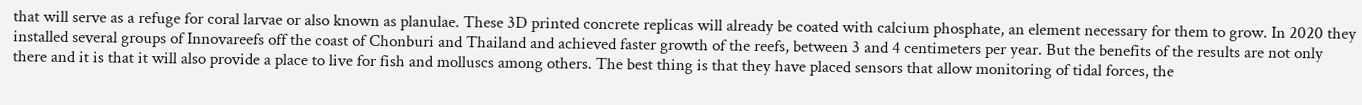that will serve as a refuge for coral larvae or also known as planulae. These 3D printed concrete replicas will already be coated with calcium phosphate, an element necessary for them to grow. In 2020 they installed several groups of Innovareefs off the coast of Chonburi and Thailand and achieved faster growth of the reefs, between 3 and 4 centimeters per year. But the benefits of the results are not only there and it is that it will also provide a place to live for fish and molluscs among others. The best thing is that they have placed sensors that allow monitoring of tidal forces, the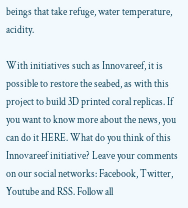beings that take refuge, water temperature, acidity.

With initiatives such as Innovareef, it is possible to restore the seabed, as with this project to build 3D printed coral replicas. If you want to know more about the news, you can do it HERE. What do you think of this Innovareef initiative? Leave your comments on our social networks: Facebook, Twitter, Youtube and RSS. Follow all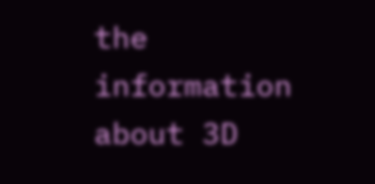the information about 3D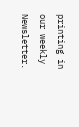printing in our weekly Newsletter.